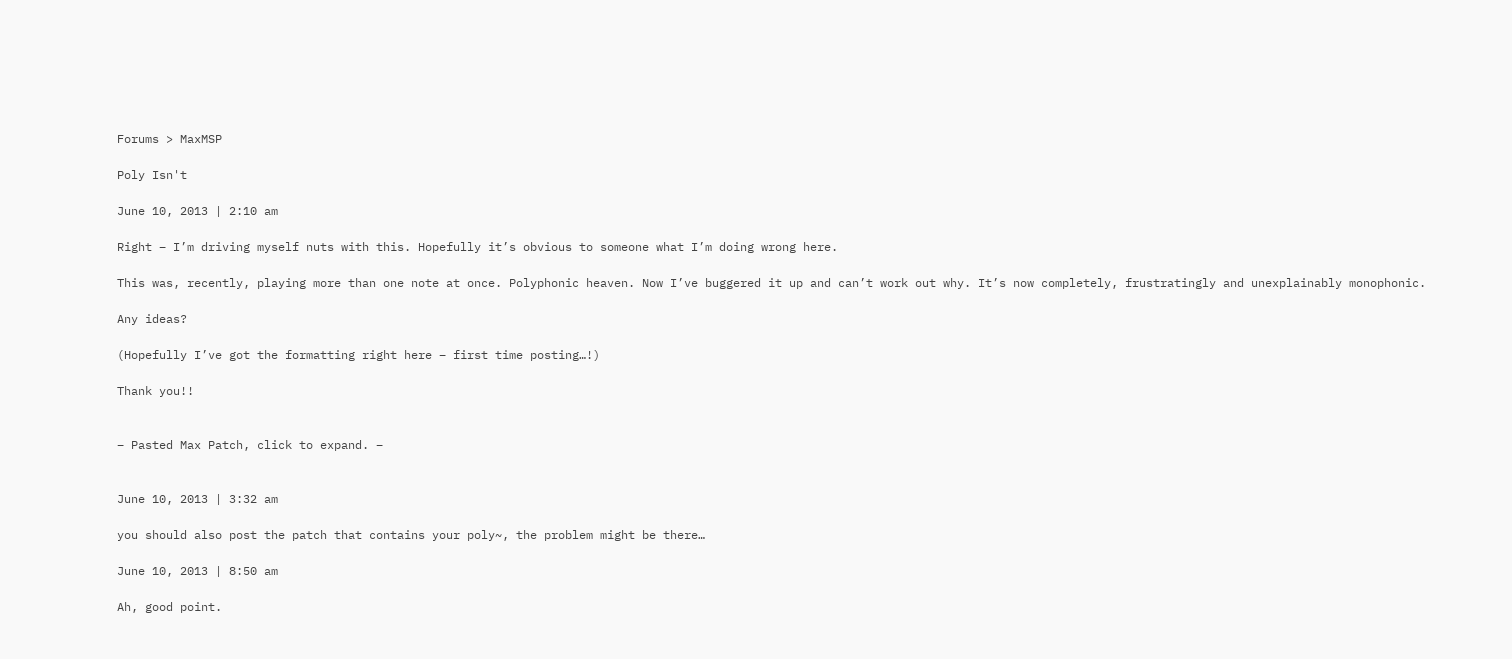Forums > MaxMSP

Poly Isn't

June 10, 2013 | 2:10 am

Right – I’m driving myself nuts with this. Hopefully it’s obvious to someone what I’m doing wrong here.

This was, recently, playing more than one note at once. Polyphonic heaven. Now I’ve buggered it up and can’t work out why. It’s now completely, frustratingly and unexplainably monophonic.

Any ideas?

(Hopefully I’ve got the formatting right here – first time posting…!)

Thank you!!


– Pasted Max Patch, click to expand. –


June 10, 2013 | 3:32 am

you should also post the patch that contains your poly~, the problem might be there…

June 10, 2013 | 8:50 am

Ah, good point.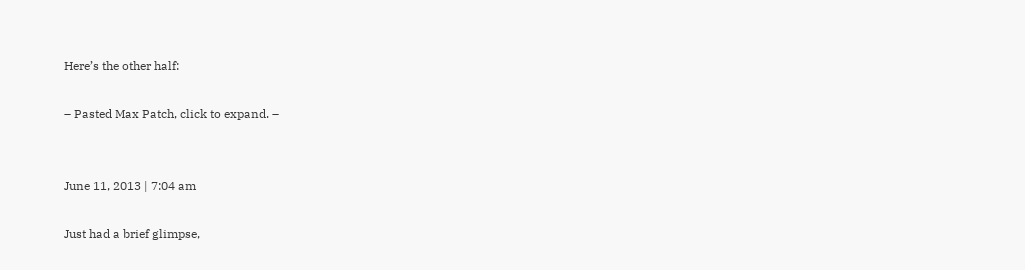Here’s the other half:

– Pasted Max Patch, click to expand. –


June 11, 2013 | 7:04 am

Just had a brief glimpse,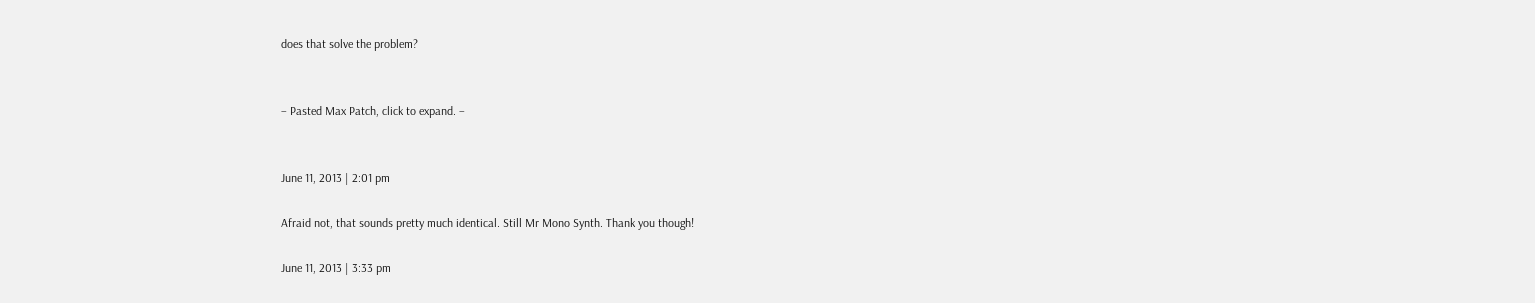does that solve the problem?


– Pasted Max Patch, click to expand. –


June 11, 2013 | 2:01 pm

Afraid not, that sounds pretty much identical. Still Mr Mono Synth. Thank you though!

June 11, 2013 | 3:33 pm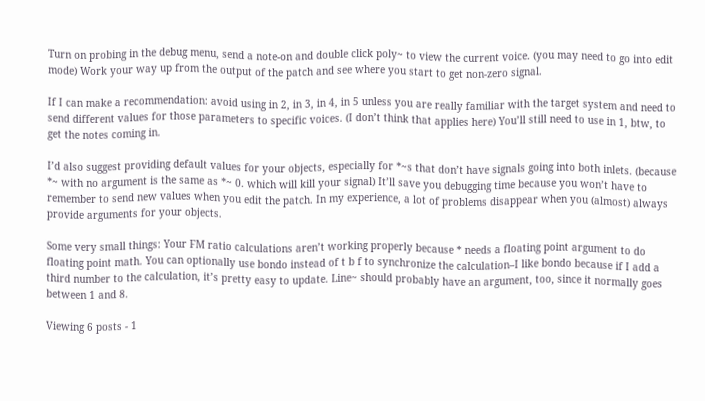Turn on probing in the debug menu, send a note-on and double click poly~ to view the current voice. (you may need to go into edit mode) Work your way up from the output of the patch and see where you start to get non-zero signal.

If I can make a recommendation: avoid using in 2, in 3, in 4, in 5 unless you are really familiar with the target system and need to send different values for those parameters to specific voices. (I don’t think that applies here) You’ll still need to use in 1, btw, to get the notes coming in.

I’d also suggest providing default values for your objects, especially for *~s that don’t have signals going into both inlets. (because *~ with no argument is the same as *~ 0. which will kill your signal) It’ll save you debugging time because you won’t have to remember to send new values when you edit the patch. In my experience, a lot of problems disappear when you (almost) always provide arguments for your objects.

Some very small things: Your FM ratio calculations aren’t working properly because * needs a floating point argument to do floating point math. You can optionally use bondo instead of t b f to synchronize the calculation–I like bondo because if I add a third number to the calculation, it’s pretty easy to update. Line~ should probably have an argument, too, since it normally goes between 1 and 8.

Viewing 6 posts - 1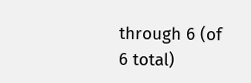through 6 (of 6 total)